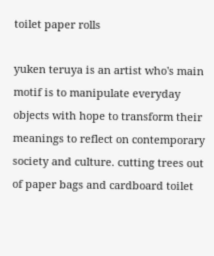toilet paper rolls

yuken teruya is an artist who's main motif is to manipulate everyday objects with hope to transform their meanings to reflect on contemporary society and culture. cutting trees out of paper bags and cardboard toilet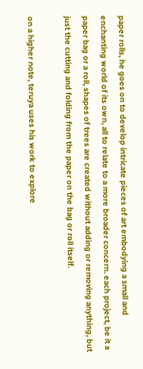paper rolls, he goes on to develop intricate pieces of art embodying a small and enchanting world of its own, all to relate to a more broader concern. each project, be it a paper bag or a roll, shapes of trees are created without adding or removing anything, but just the cutting and folding from the paper on the bag or roll itself.

on a higher note, teruya uses his work to explore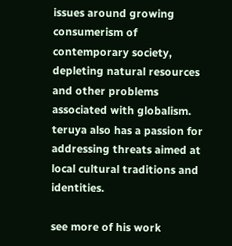issues around growing consumerism of contemporary society, depleting natural resources and other problems associated with globalism. teruya also has a passion for addressing threats aimed at local cultural traditions and identities.

see more of his work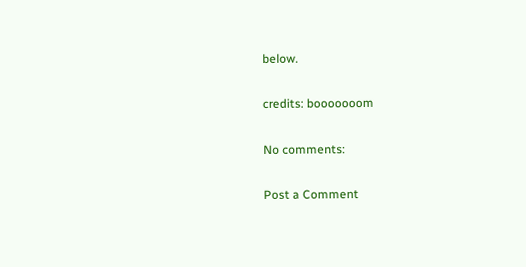below.

credits: booooooom

No comments:

Post a Comment